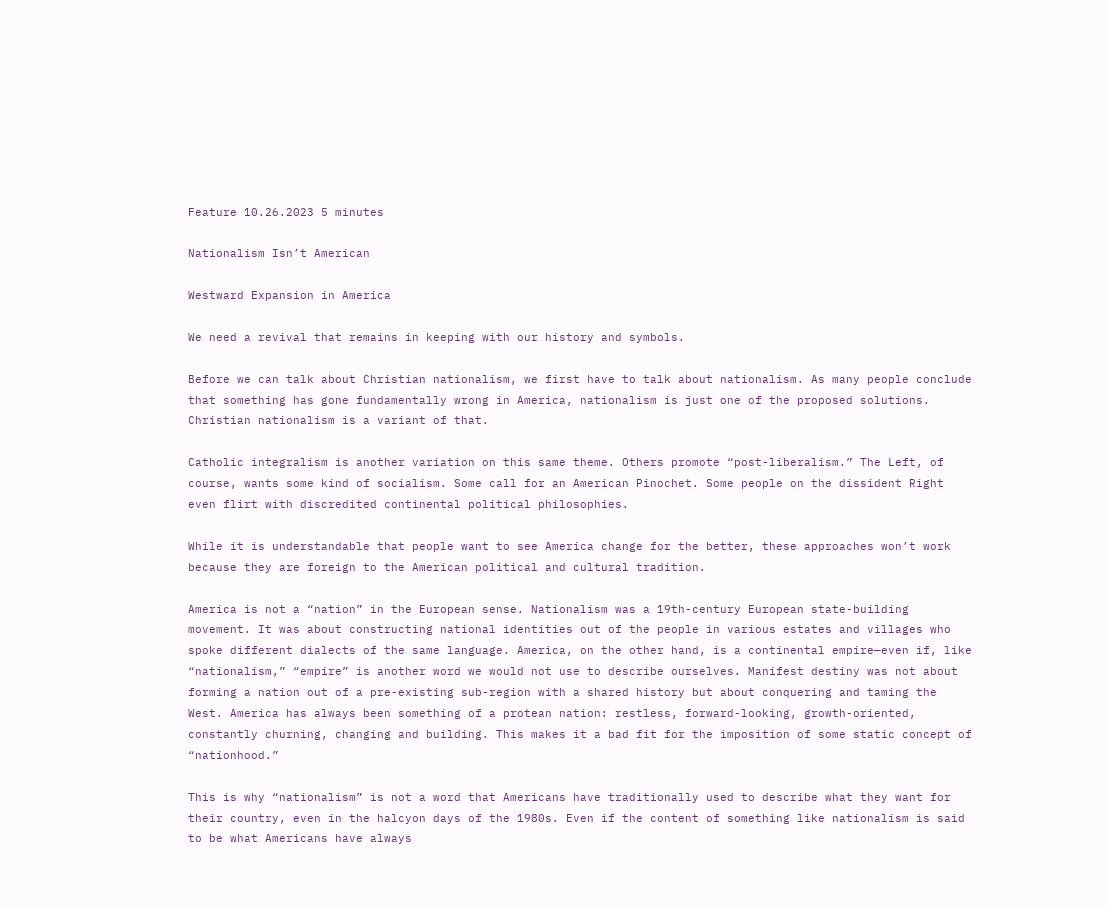Feature 10.26.2023 5 minutes

Nationalism Isn’t American

Westward Expansion in America

We need a revival that remains in keeping with our history and symbols.

Before we can talk about Christian nationalism, we first have to talk about nationalism. As many people conclude that something has gone fundamentally wrong in America, nationalism is just one of the proposed solutions. Christian nationalism is a variant of that.

Catholic integralism is another variation on this same theme. Others promote “post-liberalism.” The Left, of course, wants some kind of socialism. Some call for an American Pinochet. Some people on the dissident Right even flirt with discredited continental political philosophies.

While it is understandable that people want to see America change for the better, these approaches won’t work because they are foreign to the American political and cultural tradition.

America is not a “nation” in the European sense. Nationalism was a 19th-century European state-building movement. It was about constructing national identities out of the people in various estates and villages who spoke different dialects of the same language. America, on the other hand, is a continental empire—even if, like “nationalism,” “empire” is another word we would not use to describe ourselves. Manifest destiny was not about forming a nation out of a pre-existing sub-region with a shared history but about conquering and taming the West. America has always been something of a protean nation: restless, forward-looking, growth-oriented, constantly churning, changing and building. This makes it a bad fit for the imposition of some static concept of “nationhood.”

This is why “nationalism” is not a word that Americans have traditionally used to describe what they want for their country, even in the halcyon days of the 1980s. Even if the content of something like nationalism is said to be what Americans have always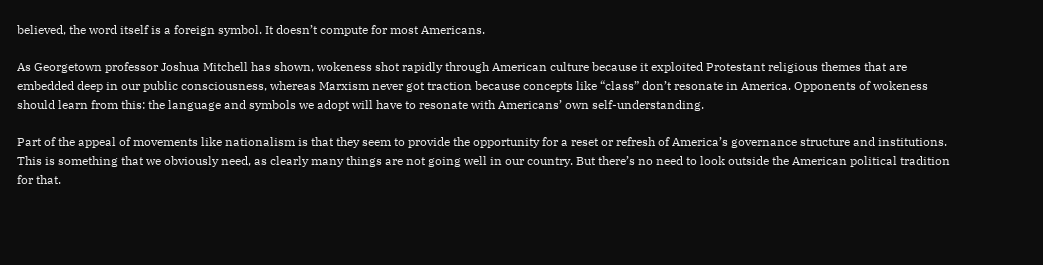believed, the word itself is a foreign symbol. It doesn’t compute for most Americans.

As Georgetown professor Joshua Mitchell has shown, wokeness shot rapidly through American culture because it exploited Protestant religious themes that are embedded deep in our public consciousness, whereas Marxism never got traction because concepts like “class” don’t resonate in America. Opponents of wokeness should learn from this: the language and symbols we adopt will have to resonate with Americans’ own self-understanding.

Part of the appeal of movements like nationalism is that they seem to provide the opportunity for a reset or refresh of America’s governance structure and institutions. This is something that we obviously need, as clearly many things are not going well in our country. But there’s no need to look outside the American political tradition for that.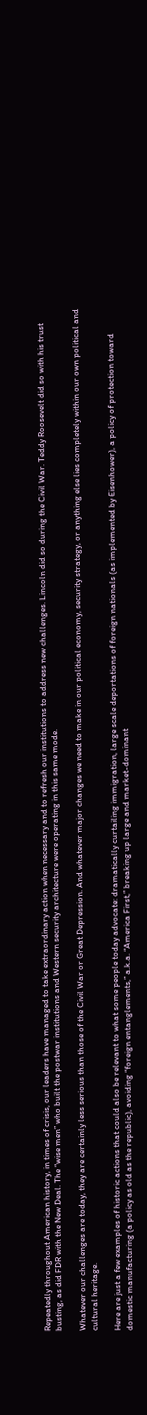Repeatedly throughout American history, in times of crisis, our leaders have managed to take extraordinary action when necessary and to refresh our institutions to address new challenges. Lincoln did so during the Civil War. Teddy Roosevelt did so with his trust busting, as did FDR with the New Deal. The “wise men” who built the postwar institutions and Western security architecture were operating in this same mode.

Whatever our challenges are today, they are certainly less serious than those of the Civil War or Great Depression. And whatever major changes we need to make in our political economy, security strategy, or anything else lies completely within our own political and cultural heritage.

Here are just a few examples of historic actions that could also be relevant to what some people today advocate: dramatically curtailing immigration, large scale deportations of foreign nationals (as implemented by Eisenhower), a policy of protection toward domestic manufacturing (a policy as old as the republic), avoiding “foreign entanglements,” a.k.a. “America First,” breaking up large and market-dominant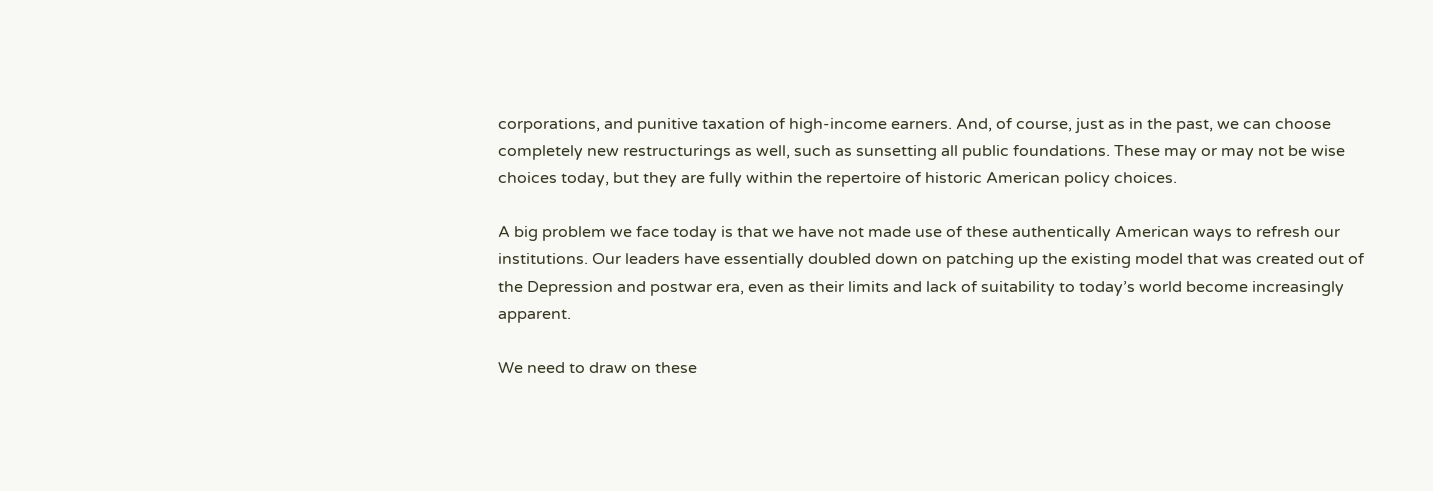corporations, and punitive taxation of high-income earners. And, of course, just as in the past, we can choose completely new restructurings as well, such as sunsetting all public foundations. These may or may not be wise choices today, but they are fully within the repertoire of historic American policy choices.

A big problem we face today is that we have not made use of these authentically American ways to refresh our institutions. Our leaders have essentially doubled down on patching up the existing model that was created out of the Depression and postwar era, even as their limits and lack of suitability to today’s world become increasingly apparent.

We need to draw on these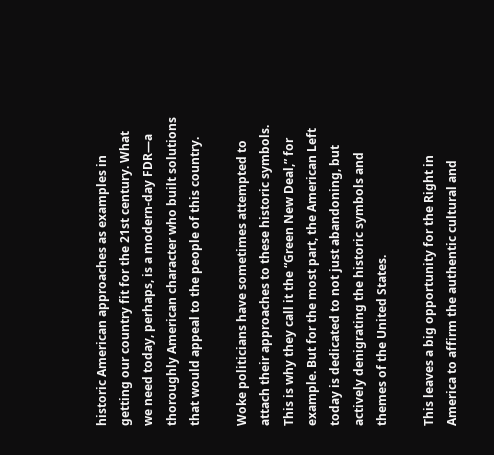historic American approaches as examples in getting our country fit for the 21st century. What we need today, perhaps, is a modern-day FDR—a thoroughly American character who built solutions that would appeal to the people of this country.

Woke politicians have sometimes attempted to attach their approaches to these historic symbols. This is why they call it the “Green New Deal,” for example. But for the most part, the American Left today is dedicated to not just abandoning, but actively denigrating the historic symbols and themes of the United States.

This leaves a big opportunity for the Right in America to affirm the authentic cultural and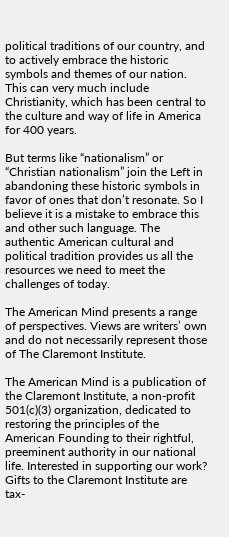political traditions of our country, and to actively embrace the historic symbols and themes of our nation. This can very much include Christianity, which has been central to the culture and way of life in America for 400 years.

But terms like “nationalism” or “Christian nationalism” join the Left in abandoning these historic symbols in favor of ones that don’t resonate. So I believe it is a mistake to embrace this and other such language. The authentic American cultural and political tradition provides us all the resources we need to meet the challenges of today.

The American Mind presents a range of perspectives. Views are writers’ own and do not necessarily represent those of The Claremont Institute.

The American Mind is a publication of the Claremont Institute, a non-profit 501(c)(3) organization, dedicated to restoring the principles of the American Founding to their rightful, preeminent authority in our national life. Interested in supporting our work? Gifts to the Claremont Institute are tax-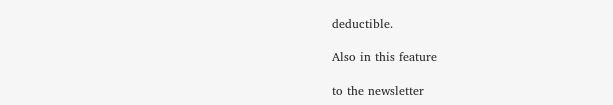deductible.

Also in this feature

to the newsletter